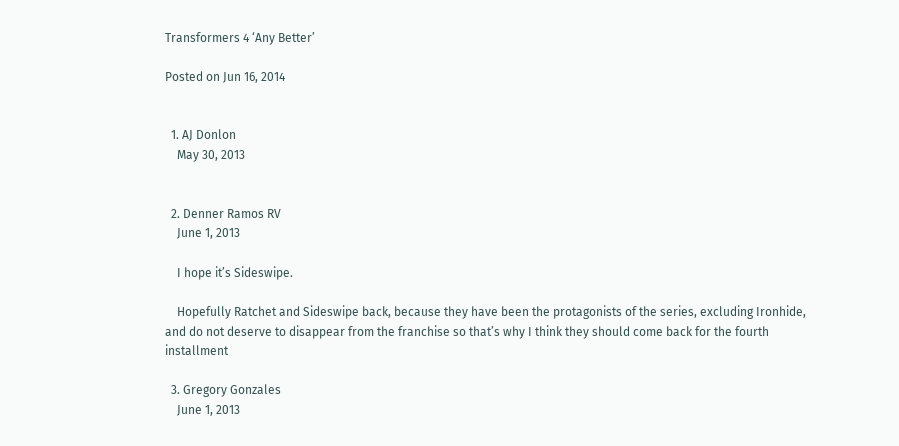Transformers 4 ‘Any Better’

Posted on Jun 16, 2014


  1. AJ Donlon
    May 30, 2013


  2. Denner Ramos RV
    June 1, 2013

    I hope it’s Sideswipe.

    Hopefully Ratchet and Sideswipe back, because they have been the protagonists of the series, excluding Ironhide, and do not deserve to disappear from the franchise so that’s why I think they should come back for the fourth installment

  3. Gregory Gonzales
    June 1, 2013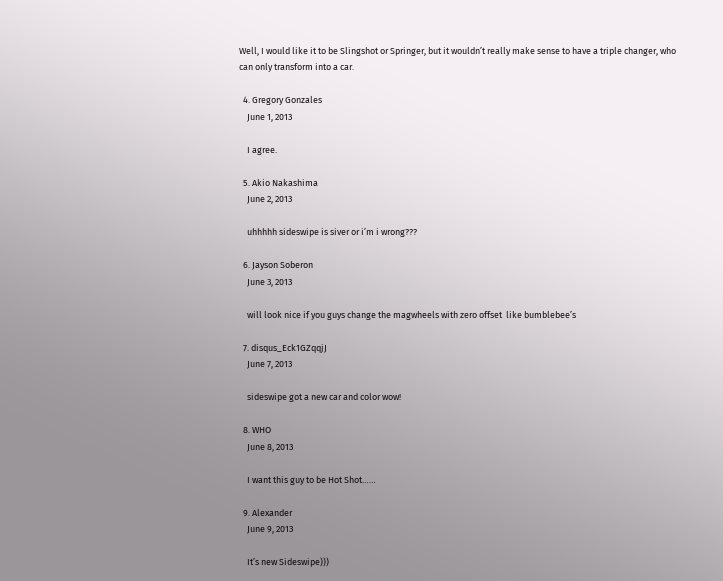Well, I would like it to be Slingshot or Springer, but it wouldn’t really make sense to have a triple changer, who can only transform into a car.

  4. Gregory Gonzales
    June 1, 2013

    I agree.

  5. Akio Nakashima
    June 2, 2013

    uhhhhh sideswipe is siver or i’m i wrong???

  6. Jayson Soberon
    June 3, 2013

    will look nice if you guys change the magwheels with zero offset  like bumblebee’s

  7. disqus_Eck1GZqqjJ
    June 7, 2013

    sideswipe got a new car and color wow!

  8. WHO
    June 8, 2013

    I want this guy to be Hot Shot……

  9. Alexander
    June 9, 2013

    It’s new Sideswipe)))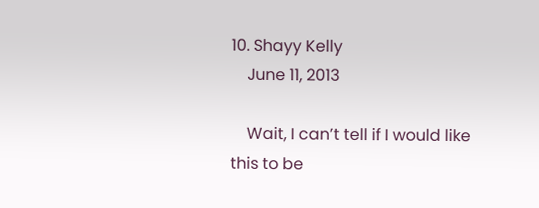10. Shayy Kelly
    June 11, 2013

    Wait, I can’t tell if I would like this to be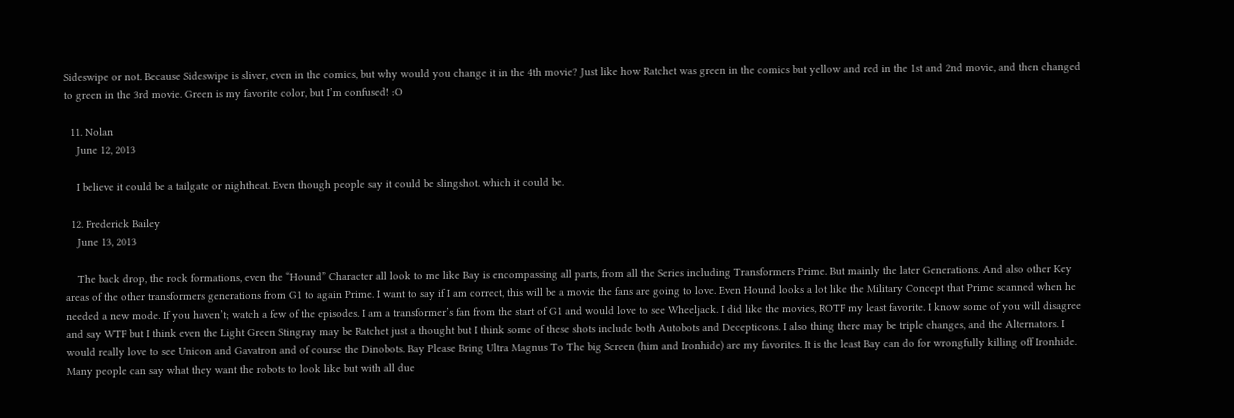Sideswipe or not. Because Sideswipe is sliver, even in the comics, but why would you change it in the 4th movie? Just like how Ratchet was green in the comics but yellow and red in the 1st and 2nd movie, and then changed to green in the 3rd movie. Green is my favorite color, but I’m confused! :O

  11. Nolan
    June 12, 2013

    I believe it could be a tailgate or nightheat. Even though people say it could be slingshot. which it could be.

  12. Frederick Bailey
    June 13, 2013

    The back drop, the rock formations, even the “Hound” Character all look to me like Bay is encompassing all parts, from all the Series including Transformers Prime. But mainly the later Generations. And also other Key areas of the other transformers generations from G1 to again Prime. I want to say if I am correct, this will be a movie the fans are going to love. Even Hound looks a lot like the Military Concept that Prime scanned when he needed a new mode. If you haven’t; watch a few of the episodes. I am a transformer’s fan from the start of G1 and would love to see Wheeljack. I did like the movies, ROTF my least favorite. I know some of you will disagree and say WTF but I think even the Light Green Stingray may be Ratchet just a thought but I think some of these shots include both Autobots and Decepticons. I also thing there may be triple changes, and the Alternators. I would really love to see Unicon and Gavatron and of course the Dinobots. Bay Please Bring Ultra Magnus To The big Screen (him and Ironhide) are my favorites. It is the least Bay can do for wrongfully killing off Ironhide. Many people can say what they want the robots to look like but with all due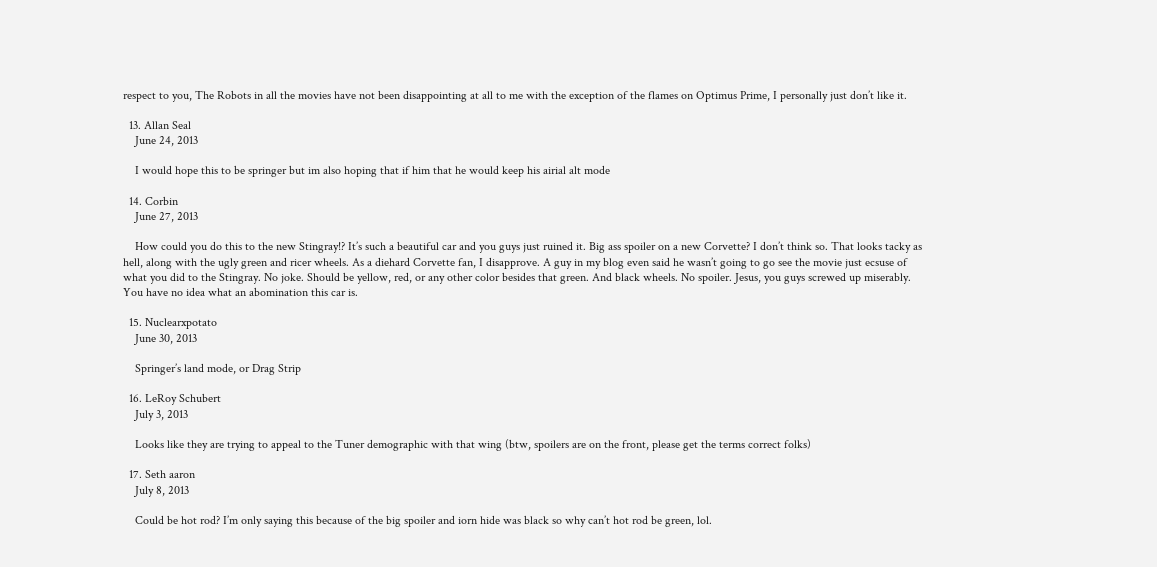respect to you, The Robots in all the movies have not been disappointing at all to me with the exception of the flames on Optimus Prime, I personally just don’t like it.

  13. Allan Seal
    June 24, 2013

    I would hope this to be springer but im also hoping that if him that he would keep his airial alt mode

  14. Corbin
    June 27, 2013

    How could you do this to the new Stingray!? It’s such a beautiful car and you guys just ruined it. Big ass spoiler on a new Corvette? I don’t think so. That looks tacky as hell, along with the ugly green and ricer wheels. As a diehard Corvette fan, I disapprove. A guy in my blog even said he wasn’t going to go see the movie just ecsuse of what you did to the Stingray. No joke. Should be yellow, red, or any other color besides that green. And black wheels. No spoiler. Jesus, you guys screwed up miserably. You have no idea what an abomination this car is.

  15. Nuclearxpotato
    June 30, 2013

    Springer’s land mode, or Drag Strip

  16. LeRoy Schubert
    July 3, 2013

    Looks like they are trying to appeal to the Tuner demographic with that wing (btw, spoilers are on the front, please get the terms correct folks)

  17. Seth aaron
    July 8, 2013

    Could be hot rod? I’m only saying this because of the big spoiler and iorn hide was black so why can’t hot rod be green, lol.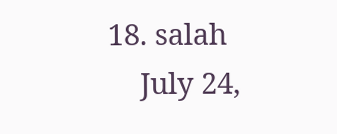18. salah
    July 24,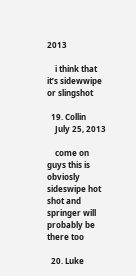2013

    i think that it’s sidewwipe or slingshot

  19. Collin
    July 25, 2013

    come on guys this is obviosly sideswipe hot shot and springer will probably be there too

  20. Luke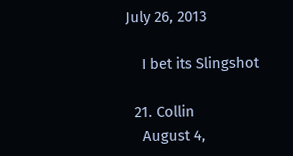July 26, 2013

    I bet its Slingshot

  21. Collin
    August 4,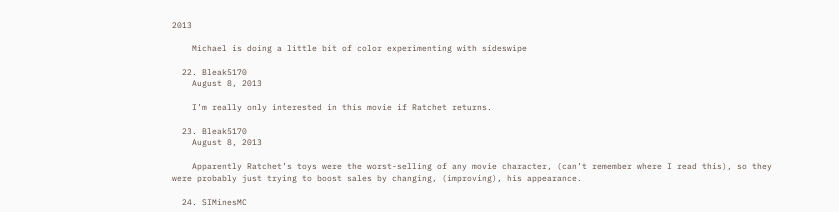2013

    Michael is doing a little bit of color experimenting with sideswipe

  22. Bleak5170
    August 8, 2013

    I’m really only interested in this movie if Ratchet returns.

  23. Bleak5170
    August 8, 2013

    Apparently Ratchet’s toys were the worst-selling of any movie character, (can’t remember where I read this), so they were probably just trying to boost sales by changing, (improving), his appearance.

  24. SIMinesMC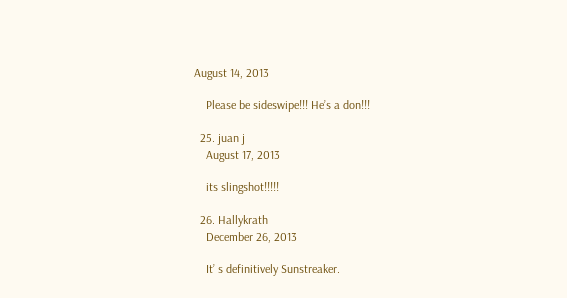August 14, 2013

    Please be sideswipe!!! He’s a don!!!

  25. juan j
    August 17, 2013

    its slingshot!!!!!

  26. Hallykrath
    December 26, 2013

    It’ s definitively Sunstreaker.